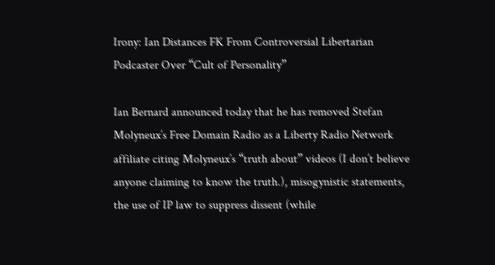Irony: Ian Distances FK From Controversial Libertarian Podcaster Over “Cult of Personality”

Ian Bernard announced today that he has removed Stefan Molyneux’s Free Domain Radio as a Liberty Radio Network affiliate citing Molyneux’s “truth about” videos (I don’t believe anyone claiming to know the truth.), misogynistic statements, the use of IP law to suppress dissent (while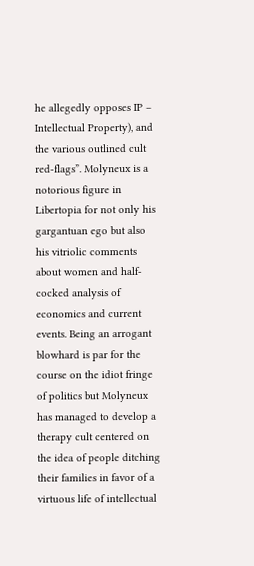he allegedly opposes IP – Intellectual Property), and the various outlined cult red-flags”. Molyneux is a notorious figure in Libertopia for not only his gargantuan ego but also his vitriolic comments about women and half-cocked analysis of economics and current events. Being an arrogant blowhard is par for the course on the idiot fringe of politics but Molyneux has managed to develop a therapy cult centered on the idea of people ditching their families in favor of a virtuous life of intellectual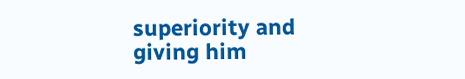superiority and giving him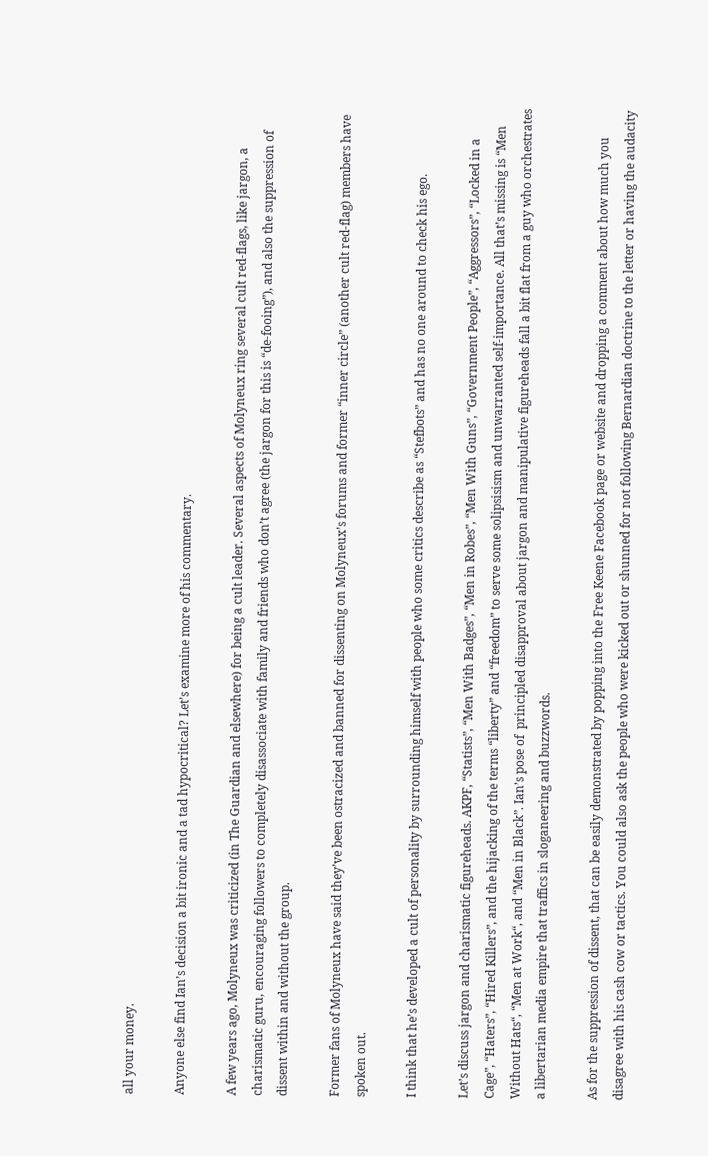all your money.

Anyone else find Ian’s decision a bit ironic and a tad hypocritical? Let’s examine more of his commentary.

A few years ago, Molyneux was criticized (in The Guardian and elsewhere) for being a cult leader. Several aspects of Molyneux ring several cult red-flags, like jargon, a charismatic guru, encouraging followers to completely disassociate with family and friends who don’t agree (the jargon for this is “de-fooing”), and also the suppression of dissent within and without the group.

Former fans of Molyneux have said they’ve been ostracized and banned for dissenting on Molyneux’s forums and former “inner circle” (another cult red-flag) members have spoken out.

I think that he’s developed a cult of personality by surrounding himself with people who some critics describe as “Stefbots” and has no one around to check his ego.

Let’s discuss jargon and charismatic figureheads. AKPF, “Statists”, “Men With Badges”, “Men in Robes”, “Men With Guns”, “Government People”, “Aggressors”, “Locked in a Cage”, “Haters”, “Hired Killers”, and the hijacking of the terms “liberty” and “freedom” to serve some solipsisism and unwarranted self-importance. All that’s missing is “Men Without Hats“, “Men at Work“, and “Men in Black”. Ian’s pose of  principled disapproval about jargon and manipulative figureheads fall a bit flat from a guy who orchestrates a libertarian media empire that traffics in sloganeering and buzzwords.

As for the suppression of dissent, that can be easily demonstrated by popping into the Free Keene Facebook page or website and dropping a comment about how much you disagree with his cash cow or tactics. You could also ask the people who were kicked out or shunned for not following Bernardian doctrine to the letter or having the audacity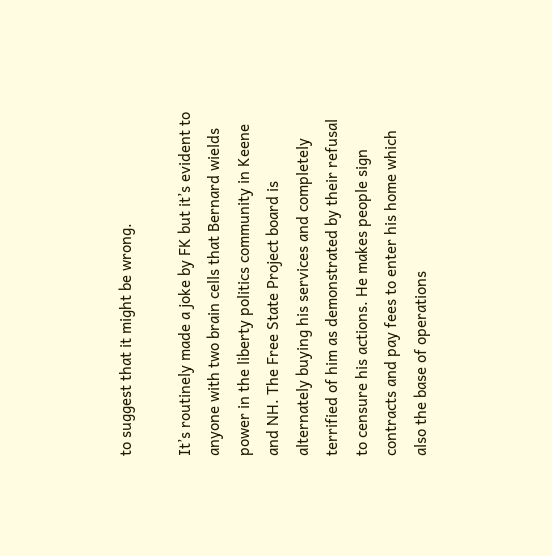to suggest that it might be wrong.

It’s routinely made a joke by FK but it’s evident to anyone with two brain cells that Bernard wields power in the liberty politics community in Keene and NH. The Free State Project board is alternately buying his services and completely terrified of him as demonstrated by their refusal to censure his actions. He makes people sign contracts and pay fees to enter his home which also the base of operations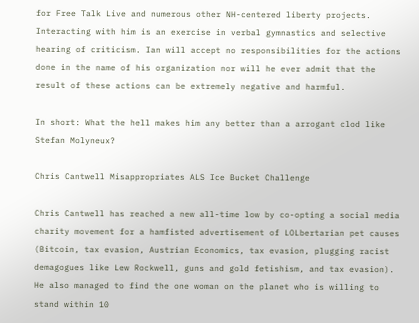for Free Talk Live and numerous other NH-centered liberty projects. Interacting with him is an exercise in verbal gymnastics and selective hearing of criticism. Ian will accept no responsibilities for the actions done in the name of his organization nor will he ever admit that the result of these actions can be extremely negative and harmful.

In short: What the hell makes him any better than a arrogant clod like Stefan Molyneux?

Chris Cantwell Misappropriates ALS Ice Bucket Challenge

Chris Cantwell has reached a new all-time low by co-opting a social media charity movement for a hamfisted advertisement of LOLbertarian pet causes (Bitcoin, tax evasion, Austrian Economics, tax evasion, plugging racist demagogues like Lew Rockwell, guns and gold fetishism, and tax evasion). He also managed to find the one woman on the planet who is willing to stand within 10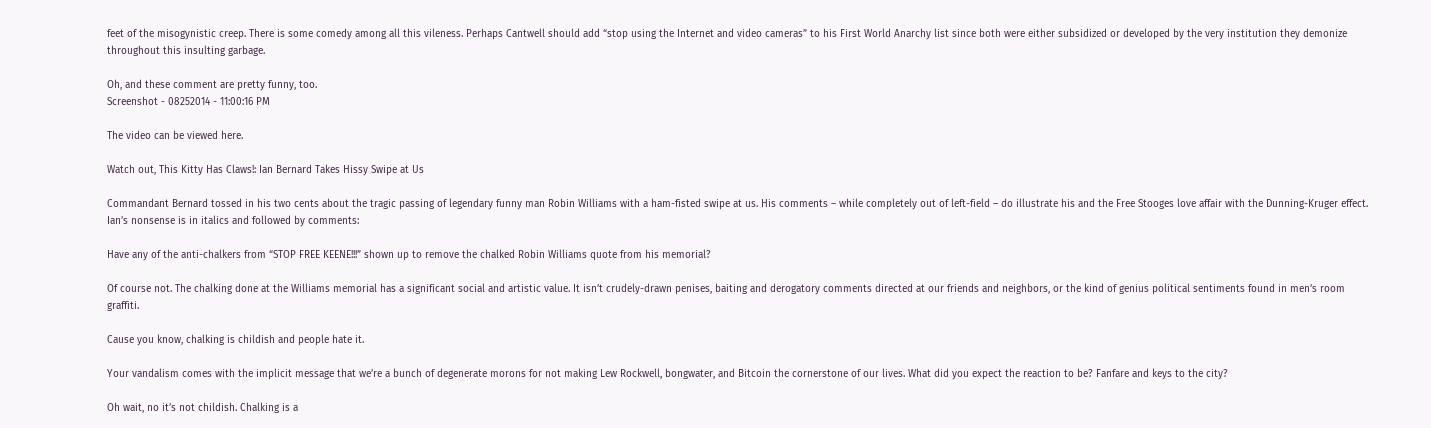feet of the misogynistic creep. There is some comedy among all this vileness. Perhaps Cantwell should add “stop using the Internet and video cameras” to his First World Anarchy list since both were either subsidized or developed by the very institution they demonize throughout this insulting garbage.

Oh, and these comment are pretty funny, too.
Screenshot - 08252014 - 11:00:16 PM

The video can be viewed here.

Watch out, This Kitty Has Claws!: Ian Bernard Takes Hissy Swipe at Us

Commandant Bernard tossed in his two cents about the tragic passing of legendary funny man Robin Williams with a ham-fisted swipe at us. His comments – while completely out of left-field – do illustrate his and the Free Stooges love affair with the Dunning-Kruger effect. Ian’s nonsense is in italics and followed by comments:

Have any of the anti-chalkers from “STOP FREE KEENE!!!” shown up to remove the chalked Robin Williams quote from his memorial?

Of course not. The chalking done at the Williams memorial has a significant social and artistic value. It isn’t crudely-drawn penises, baiting and derogatory comments directed at our friends and neighbors, or the kind of genius political sentiments found in men’s room graffiti.

Cause you know, chalking is childish and people hate it.

Your vandalism comes with the implicit message that we’re a bunch of degenerate morons for not making Lew Rockwell, bongwater, and Bitcoin the cornerstone of our lives. What did you expect the reaction to be? Fanfare and keys to the city?

Oh wait, no it’s not childish. Chalking is a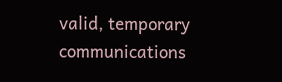valid, temporary communications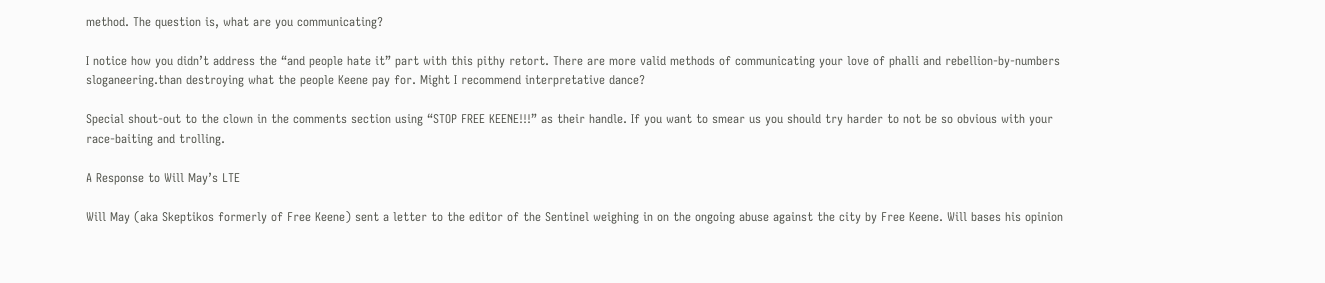method. The question is, what are you communicating?

I notice how you didn’t address the “and people hate it” part with this pithy retort. There are more valid methods of communicating your love of phalli and rebellion-by-numbers sloganeering.than destroying what the people Keene pay for. Might I recommend interpretative dance?

Special shout-out to the clown in the comments section using “STOP FREE KEENE!!!” as their handle. If you want to smear us you should try harder to not be so obvious with your race-baiting and trolling.

A Response to Will May’s LTE

Will May (aka Skeptikos formerly of Free Keene) sent a letter to the editor of the Sentinel weighing in on the ongoing abuse against the city by Free Keene. Will bases his opinion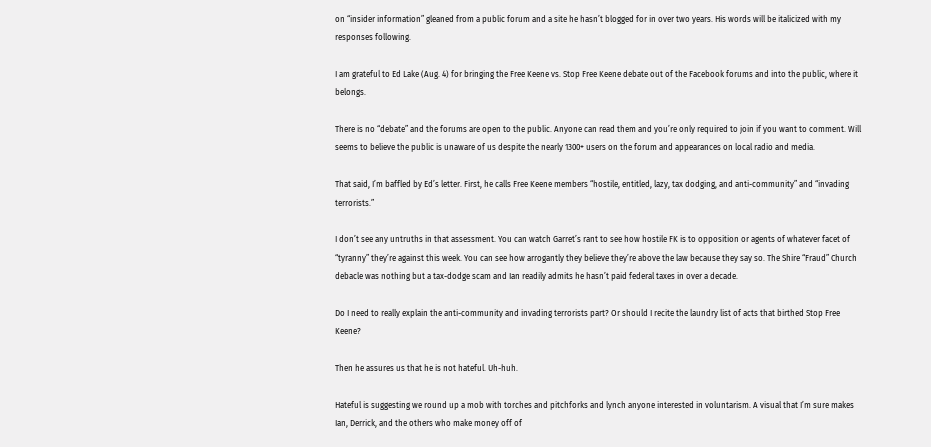on “insider information” gleaned from a public forum and a site he hasn’t blogged for in over two years. His words will be italicized with my responses following.

I am grateful to Ed Lake (Aug. 4) for bringing the Free Keene vs. Stop Free Keene debate out of the Facebook forums and into the public, where it belongs.

There is no “debate” and the forums are open to the public. Anyone can read them and you’re only required to join if you want to comment. Will seems to believe the public is unaware of us despite the nearly 1300+ users on the forum and appearances on local radio and media.

That said, I’m baffled by Ed’s letter. First, he calls Free Keene members “hostile, entitled, lazy, tax dodging, and anti-community” and “invading terrorists.”

I don’t see any untruths in that assessment. You can watch Garret’s rant to see how hostile FK is to opposition or agents of whatever facet of “tyranny” they’re against this week. You can see how arrogantly they believe they’re above the law because they say so. The Shire “Fraud” Church debacle was nothing but a tax-dodge scam and Ian readily admits he hasn’t paid federal taxes in over a decade.

Do I need to really explain the anti-community and invading terrorists part? Or should I recite the laundry list of acts that birthed Stop Free Keene?

Then he assures us that he is not hateful. Uh-huh.

Hateful is suggesting we round up a mob with torches and pitchforks and lynch anyone interested in voluntarism. A visual that I’m sure makes Ian, Derrick, and the others who make money off of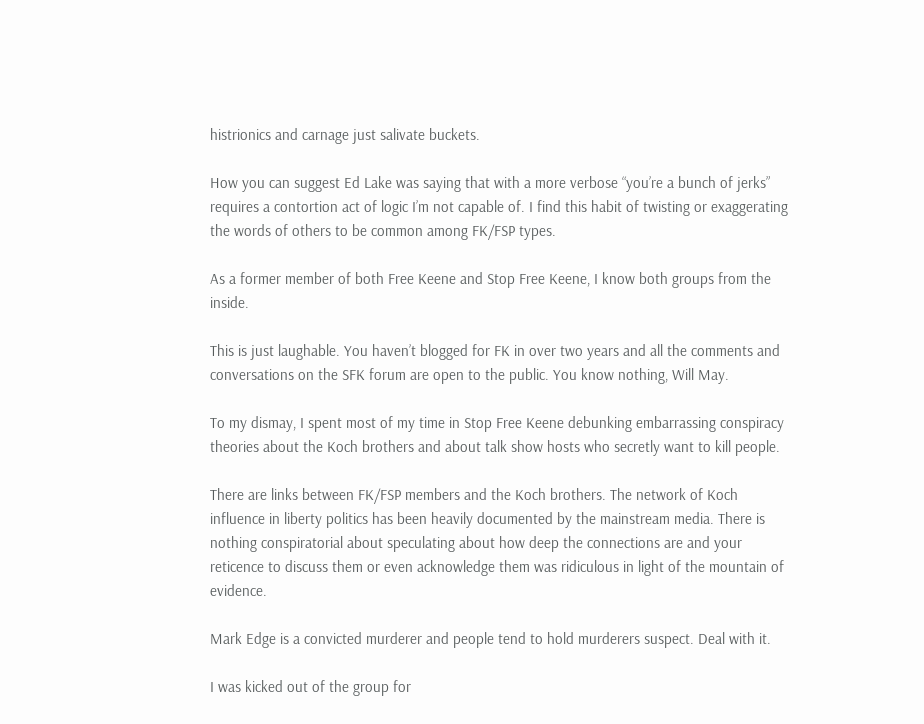histrionics and carnage just salivate buckets.

How you can suggest Ed Lake was saying that with a more verbose “you’re a bunch of jerks” requires a contortion act of logic I’m not capable of. I find this habit of twisting or exaggerating the words of others to be common among FK/FSP types.

As a former member of both Free Keene and Stop Free Keene, I know both groups from the inside.

This is just laughable. You haven’t blogged for FK in over two years and all the comments and conversations on the SFK forum are open to the public. You know nothing, Will May.

To my dismay, I spent most of my time in Stop Free Keene debunking embarrassing conspiracy theories about the Koch brothers and about talk show hosts who secretly want to kill people.

There are links between FK/FSP members and the Koch brothers. The network of Koch influence in liberty politics has been heavily documented by the mainstream media. There is nothing conspiratorial about speculating about how deep the connections are and your reticence to discuss them or even acknowledge them was ridiculous in light of the mountain of evidence.

Mark Edge is a convicted murderer and people tend to hold murderers suspect. Deal with it.

I was kicked out of the group for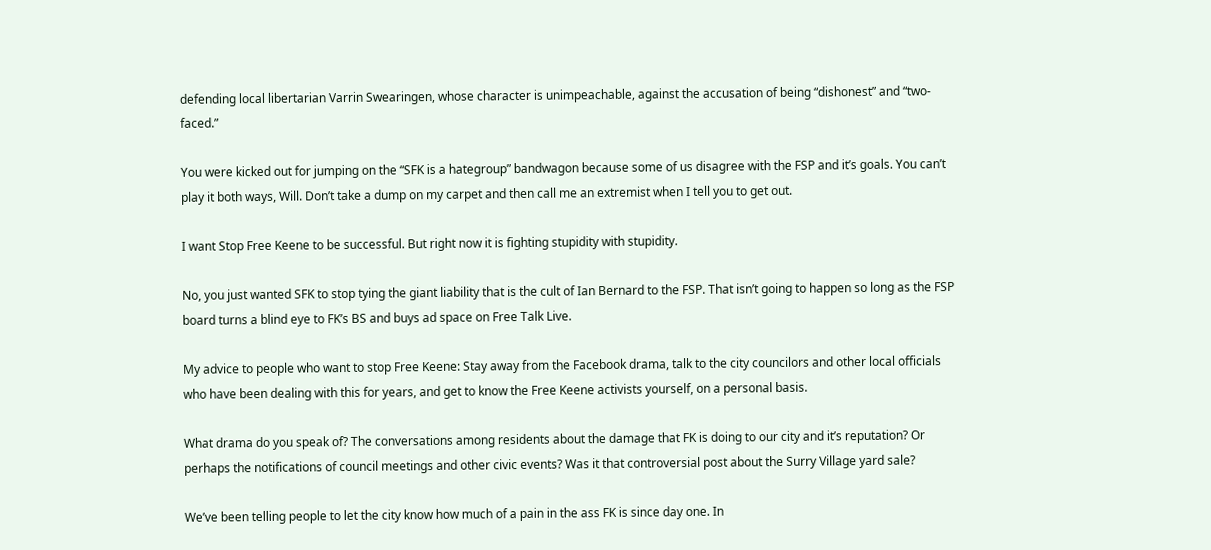defending local libertarian Varrin Swearingen, whose character is unimpeachable, against the accusation of being “dishonest” and “two-faced.”

You were kicked out for jumping on the “SFK is a hategroup” bandwagon because some of us disagree with the FSP and it’s goals. You can’t play it both ways, Will. Don’t take a dump on my carpet and then call me an extremist when I tell you to get out.

I want Stop Free Keene to be successful. But right now it is fighting stupidity with stupidity.

No, you just wanted SFK to stop tying the giant liability that is the cult of Ian Bernard to the FSP. That isn’t going to happen so long as the FSP board turns a blind eye to FK’s BS and buys ad space on Free Talk Live.

My advice to people who want to stop Free Keene: Stay away from the Facebook drama, talk to the city councilors and other local officials who have been dealing with this for years, and get to know the Free Keene activists yourself, on a personal basis.

What drama do you speak of? The conversations among residents about the damage that FK is doing to our city and it’s reputation? Or perhaps the notifications of council meetings and other civic events? Was it that controversial post about the Surry Village yard sale?

We’ve been telling people to let the city know how much of a pain in the ass FK is since day one. In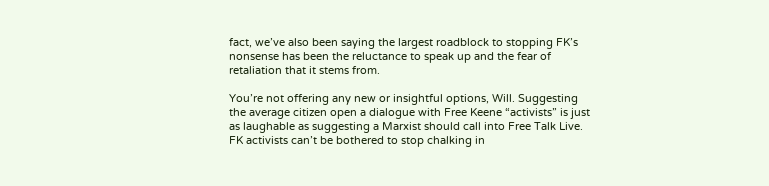fact, we’ve also been saying the largest roadblock to stopping FK’s nonsense has been the reluctance to speak up and the fear of retaliation that it stems from.

You’re not offering any new or insightful options, Will. Suggesting the average citizen open a dialogue with Free Keene “activists” is just as laughable as suggesting a Marxist should call into Free Talk Live. FK activists can’t be bothered to stop chalking in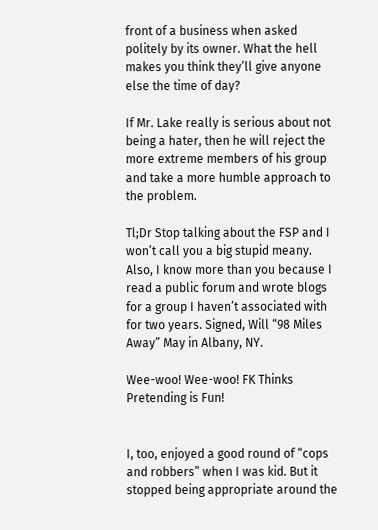front of a business when asked politely by its owner. What the hell makes you think they’ll give anyone else the time of day?

If Mr. Lake really is serious about not being a hater, then he will reject the more extreme members of his group and take a more humble approach to the problem.

Tl;Dr Stop talking about the FSP and I won’t call you a big stupid meany. Also, I know more than you because I read a public forum and wrote blogs for a group I haven’t associated with for two years. Signed, Will “98 Miles Away” May in Albany, NY.

Wee-woo! Wee-woo! FK Thinks Pretending is Fun!


I, too, enjoyed a good round of “cops and robbers” when I was kid. But it stopped being appropriate around the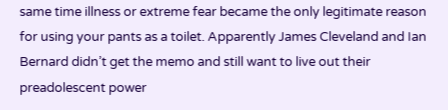same time illness or extreme fear became the only legitimate reason for using your pants as a toilet. Apparently James Cleveland and Ian Bernard didn’t get the memo and still want to live out their preadolescent power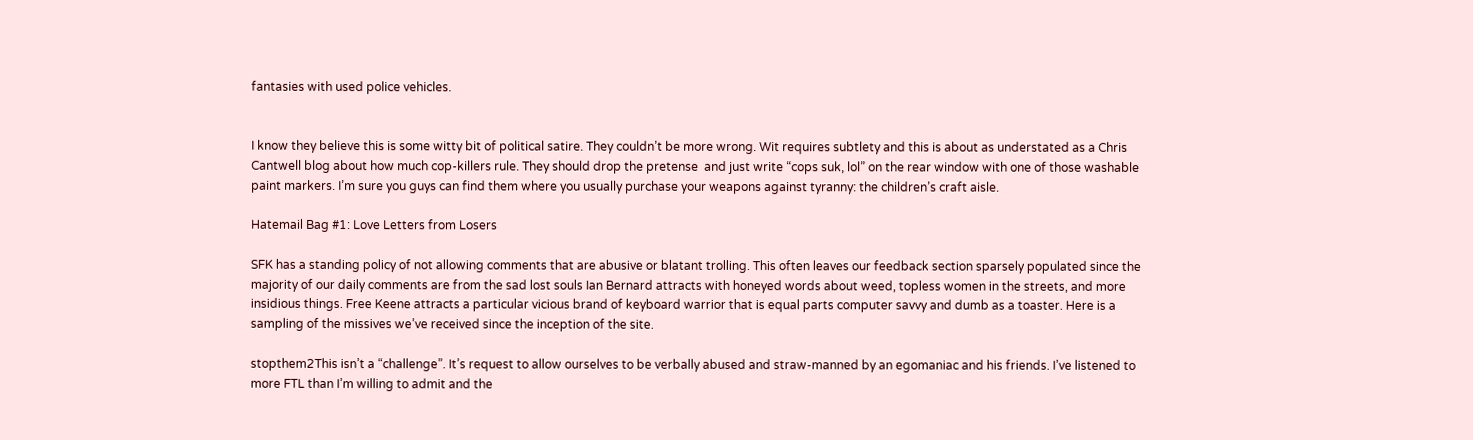fantasies with used police vehicles.


I know they believe this is some witty bit of political satire. They couldn’t be more wrong. Wit requires subtlety and this is about as understated as a Chris Cantwell blog about how much cop-killers rule. They should drop the pretense  and just write “cops suk, lol” on the rear window with one of those washable paint markers. I’m sure you guys can find them where you usually purchase your weapons against tyranny: the children’s craft aisle.

Hatemail Bag #1: Love Letters from Losers

SFK has a standing policy of not allowing comments that are abusive or blatant trolling. This often leaves our feedback section sparsely populated since the majority of our daily comments are from the sad lost souls Ian Bernard attracts with honeyed words about weed, topless women in the streets, and more insidious things. Free Keene attracts a particular vicious brand of keyboard warrior that is equal parts computer savvy and dumb as a toaster. Here is a sampling of the missives we’ve received since the inception of the site.

stopthem2This isn’t a “challenge”. It’s request to allow ourselves to be verbally abused and straw-manned by an egomaniac and his friends. I’ve listened to more FTL than I’m willing to admit and the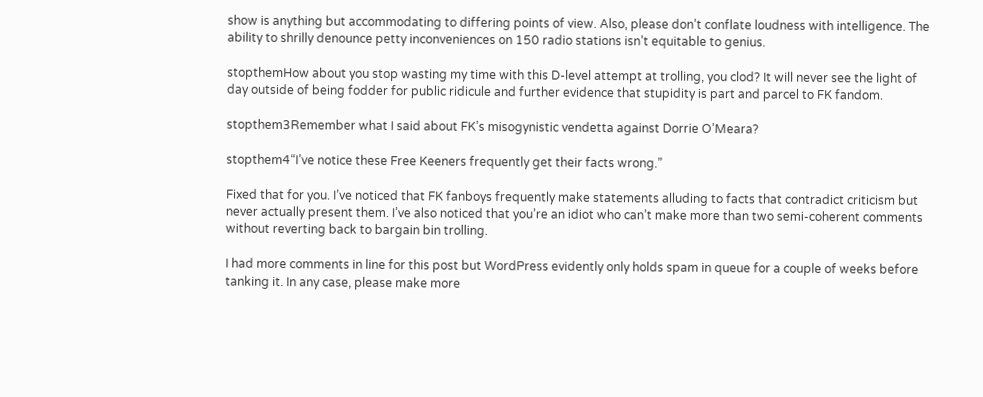show is anything but accommodating to differing points of view. Also, please don’t conflate loudness with intelligence. The ability to shrilly denounce petty inconveniences on 150 radio stations isn’t equitable to genius.

stopthemHow about you stop wasting my time with this D-level attempt at trolling, you clod? It will never see the light of day outside of being fodder for public ridicule and further evidence that stupidity is part and parcel to FK fandom.

stopthem3Remember what I said about FK’s misogynistic vendetta against Dorrie O’Meara?

stopthem4“I’ve notice these Free Keeners frequently get their facts wrong.”

Fixed that for you. I’ve noticed that FK fanboys frequently make statements alluding to facts that contradict criticism but never actually present them. I’ve also noticed that you’re an idiot who can’t make more than two semi-coherent comments without reverting back to bargain bin trolling.

I had more comments in line for this post but WordPress evidently only holds spam in queue for a couple of weeks before tanking it. In any case, please make more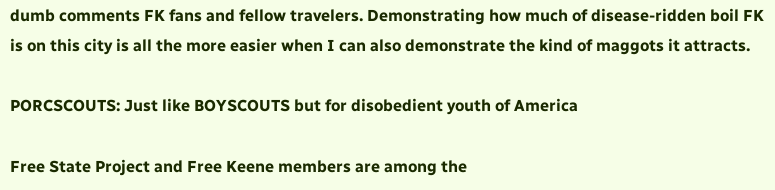dumb comments FK fans and fellow travelers. Demonstrating how much of disease-ridden boil FK is on this city is all the more easier when I can also demonstrate the kind of maggots it attracts.

PORCSCOUTS: Just like BOYSCOUTS but for disobedient youth of America

Free State Project and Free Keene members are among the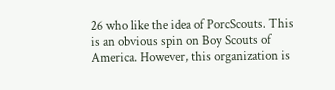26 who like the idea of PorcScouts. This is an obvious spin on Boy Scouts of America. However, this organization is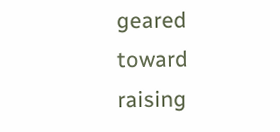geared toward raising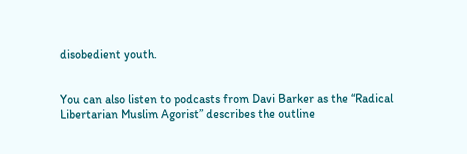disobedient youth.


You can also listen to podcasts from Davi Barker as the “Radical Libertarian Muslim Agorist” describes the outline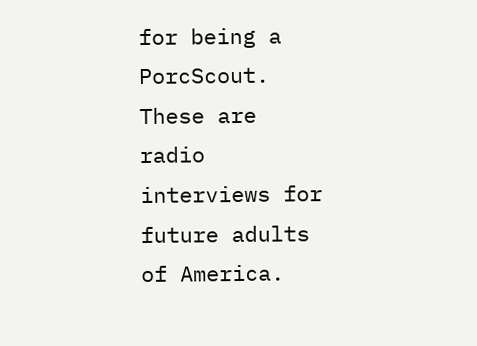for being a PorcScout. These are radio interviews for future adults of America.